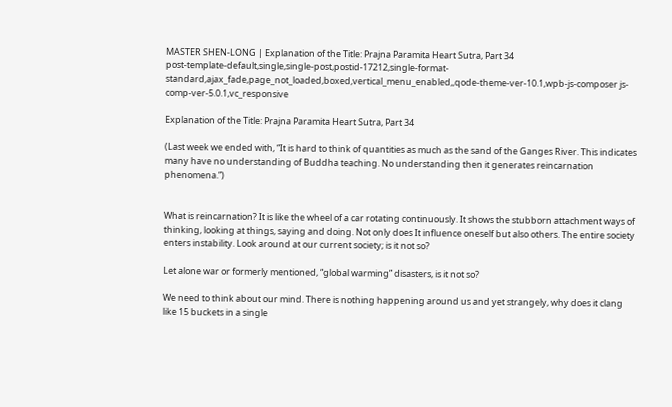MASTER SHEN-LONG | Explanation of the Title: Prajna Paramita Heart Sutra, Part 34
post-template-default,single,single-post,postid-17212,single-format-standard,ajax_fade,page_not_loaded,boxed,vertical_menu_enabled,,qode-theme-ver-10.1,wpb-js-composer js-comp-ver-5.0.1,vc_responsive

Explanation of the Title: Prajna Paramita Heart Sutra, Part 34

(Last week we ended with, “It is hard to think of quantities as much as the sand of the Ganges River. This indicates many have no understanding of Buddha teaching. No understanding then it generates reincarnation phenomena.”)


What is reincarnation? It is like the wheel of a car rotating continuously. It shows the stubborn attachment ways of thinking, looking at things, saying and doing. Not only does It influence oneself but also others. The entire society enters instability. Look around at our current society; is it not so?

Let alone war or formerly mentioned, “global warming” disasters, is it not so?

We need to think about our mind. There is nothing happening around us and yet strangely, why does it clang like 15 buckets in a single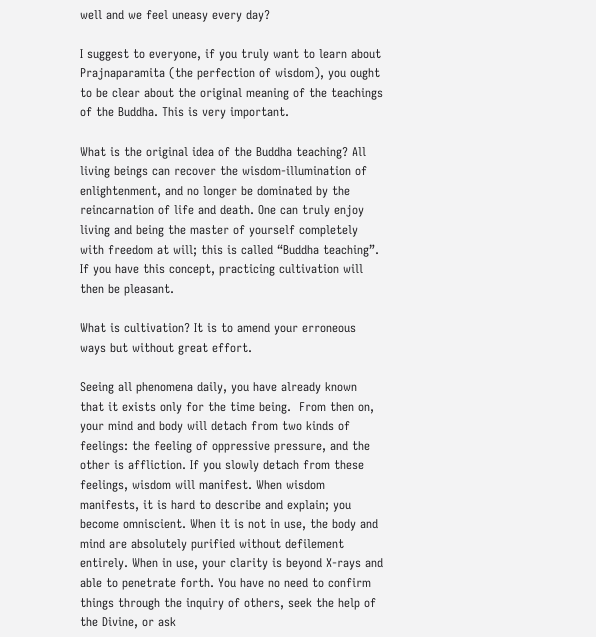well and we feel uneasy every day?

I suggest to everyone, if you truly want to learn about Prajnaparamita (the perfection of wisdom), you ought to be clear about the original meaning of the teachings of the Buddha. This is very important.

What is the original idea of the Buddha teaching? All living beings can recover the wisdom-illumination of enlightenment, and no longer be dominated by the reincarnation of life and death. One can truly enjoy living and being the master of yourself completely with freedom at will; this is called “Buddha teaching”. If you have this concept, practicing cultivation will then be pleasant.

What is cultivation? It is to amend your erroneous ways but without great effort.

Seeing all phenomena daily, you have already known that it exists only for the time being.  From then on, your mind and body will detach from two kinds of feelings: the feeling of oppressive pressure, and the other is affliction. If you slowly detach from these feelings, wisdom will manifest. When wisdom manifests, it is hard to describe and explain; you become omniscient. When it is not in use, the body and mind are absolutely purified without defilement entirely. When in use, your clarity is beyond X-rays and able to penetrate forth. You have no need to confirm things through the inquiry of others, seek the help of the Divine, or ask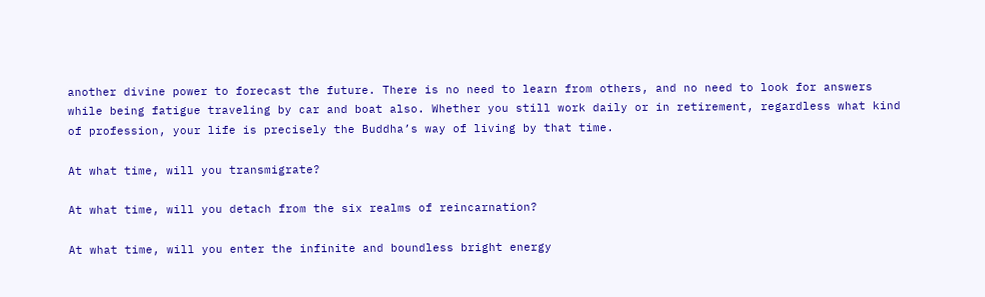another divine power to forecast the future. There is no need to learn from others, and no need to look for answers while being fatigue traveling by car and boat also. Whether you still work daily or in retirement, regardless what kind of profession, your life is precisely the Buddha’s way of living by that time.

At what time, will you transmigrate?

At what time, will you detach from the six realms of reincarnation?

At what time, will you enter the infinite and boundless bright energy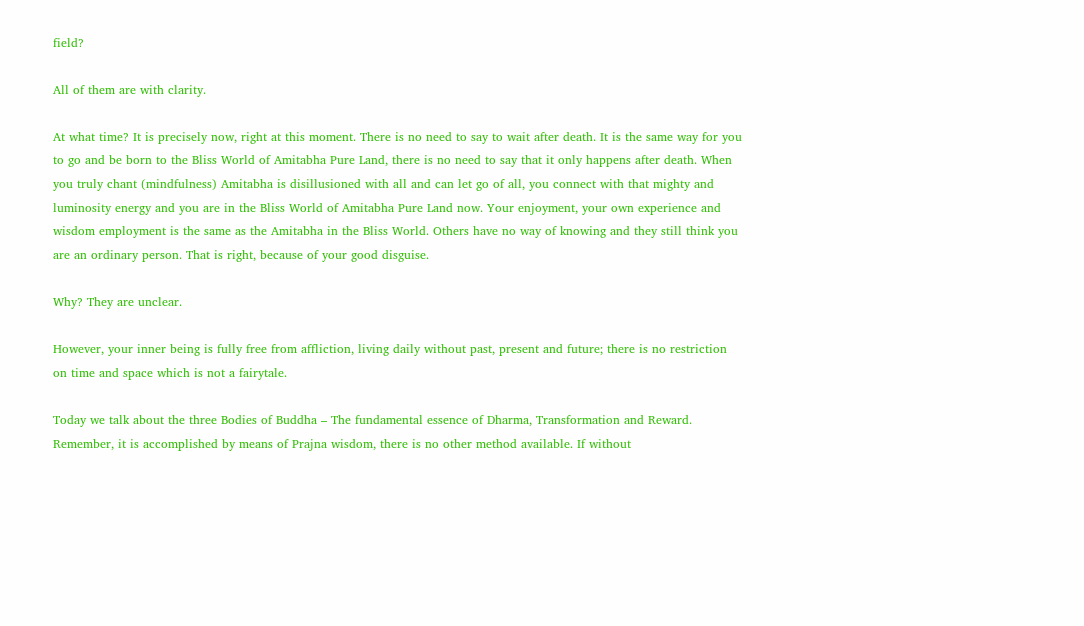field?

All of them are with clarity.

At what time? It is precisely now, right at this moment. There is no need to say to wait after death. It is the same way for you to go and be born to the Bliss World of Amitabha Pure Land, there is no need to say that it only happens after death. When you truly chant (mindfulness) Amitabha is disillusioned with all and can let go of all, you connect with that mighty and luminosity energy and you are in the Bliss World of Amitabha Pure Land now. Your enjoyment, your own experience and wisdom employment is the same as the Amitabha in the Bliss World. Others have no way of knowing and they still think you are an ordinary person. That is right, because of your good disguise.

Why? They are unclear.

However, your inner being is fully free from affliction, living daily without past, present and future; there is no restriction on time and space which is not a fairytale.

Today we talk about the three Bodies of Buddha – The fundamental essence of Dharma, Transformation and Reward. Remember, it is accomplished by means of Prajna wisdom, there is no other method available. If without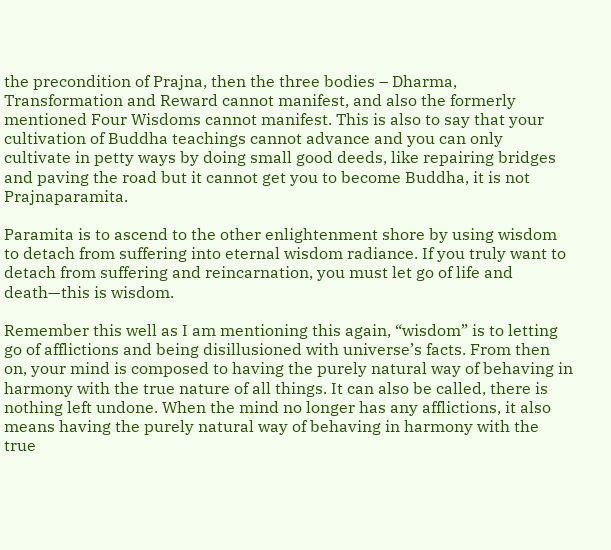the precondition of Prajna, then the three bodies – Dharma, Transformation and Reward cannot manifest, and also the formerly mentioned Four Wisdoms cannot manifest. This is also to say that your cultivation of Buddha teachings cannot advance and you can only cultivate in petty ways by doing small good deeds, like repairing bridges and paving the road but it cannot get you to become Buddha, it is not Prajnaparamita.

Paramita is to ascend to the other enlightenment shore by using wisdom to detach from suffering into eternal wisdom radiance. If you truly want to detach from suffering and reincarnation, you must let go of life and death—this is wisdom.

Remember this well as I am mentioning this again, “wisdom” is to letting go of afflictions and being disillusioned with universe’s facts. From then on, your mind is composed to having the purely natural way of behaving in harmony with the true nature of all things. It can also be called, there is nothing left undone. When the mind no longer has any afflictions, it also means having the purely natural way of behaving in harmony with the true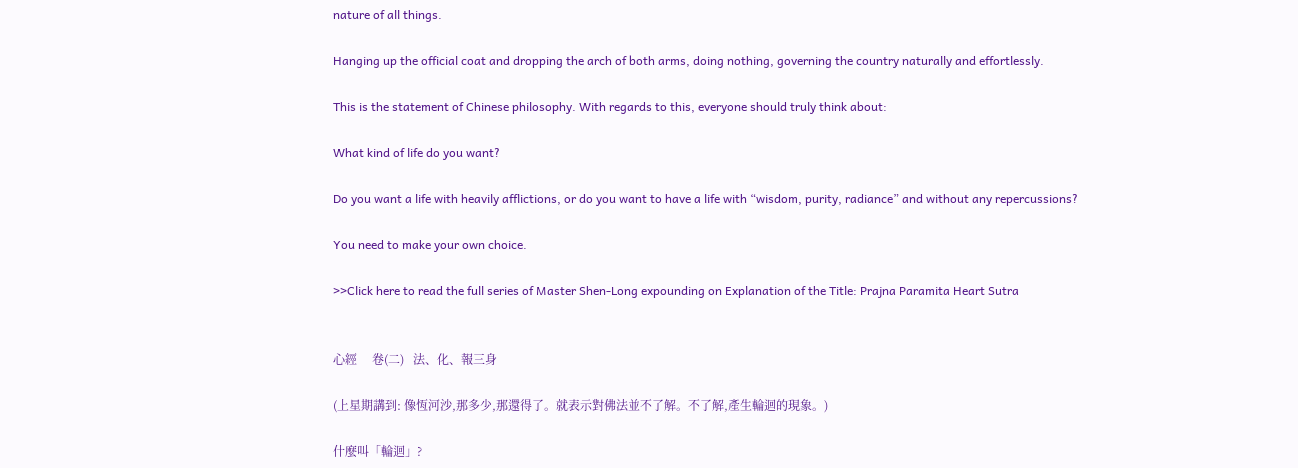nature of all things.

Hanging up the official coat and dropping the arch of both arms, doing nothing, governing the country naturally and effortlessly.

This is the statement of Chinese philosophy. With regards to this, everyone should truly think about:

What kind of life do you want?

Do you want a life with heavily afflictions, or do you want to have a life with “wisdom, purity, radiance” and without any repercussions?

You need to make your own choice.

>>Click here to read the full series of Master Shen-Long expounding on Explanation of the Title: Prajna Paramita Heart Sutra


心經     卷(二)   法、化、報三身

(上星期講到: 像恆河沙,那多少,那還得了。就表示對佛法並不了解。不了解,產生輪迴的現象。)

什麼叫「輪迴」?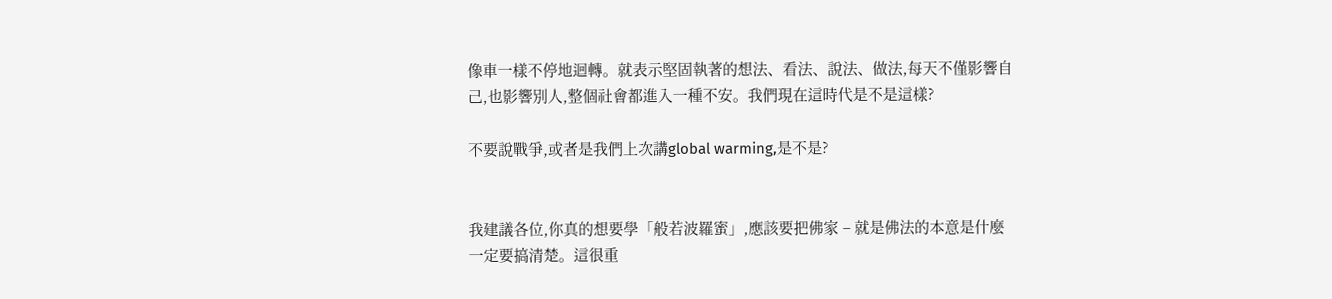像車一樣不停地迴轉。就表示堅固執著的想法、看法、說法、做法,每天不僅影響自己,也影響別人,整個社會都進入一種不安。我們現在這時代是不是這樣?

不要說戰爭,或者是我們上次講global warming,是不是?


我建議各位,你真的想要學「般若波羅蜜」,應該要把佛家 – 就是佛法的本意是什麼一定要搞清楚。這很重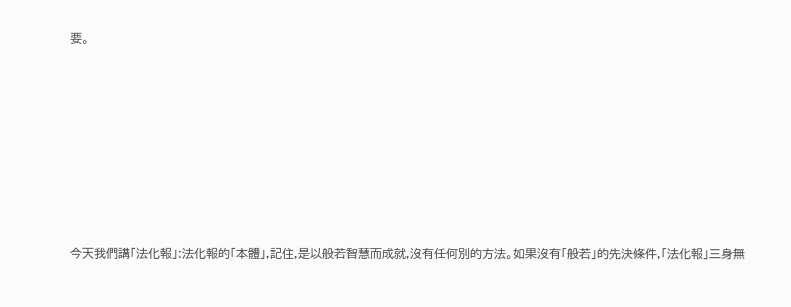要。









今天我們講「法化報」:法化報的「本體」,記住,是以般若智慧而成就,沒有任何別的方法。如果沒有「般若」的先決條件,「法化報」三身無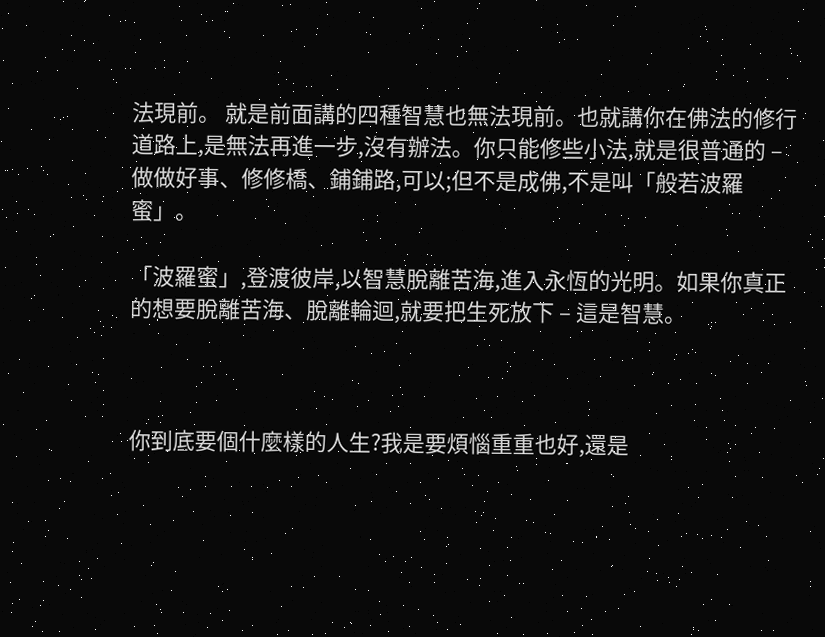法現前。 就是前面講的四種智慧也無法現前。也就講你在佛法的修行道路上,是無法再進一步,沒有辦法。你只能修些小法,就是很普通的 – 做做好事、修修橋、鋪鋪路,可以;但不是成佛,不是叫「般若波羅蜜」。

「波羅蜜」,登渡彼岸,以智慧脫離苦海,進入永恆的光明。如果你真正的想要脫離苦海、脫離輪迴,就要把生死放下 – 這是智慧。



你到底要個什麼樣的人生?我是要煩惱重重也好,還是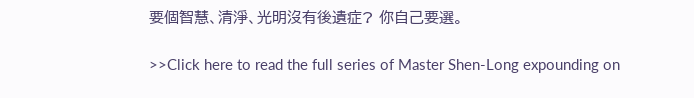要個智慧、清淨、光明沒有後遺症? 你自己要選。

>>Click here to read the full series of Master Shen-Long expounding on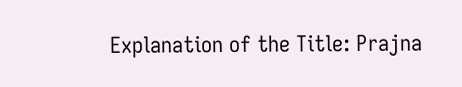Explanation of the Title: Prajna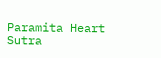Paramita Heart Sutra